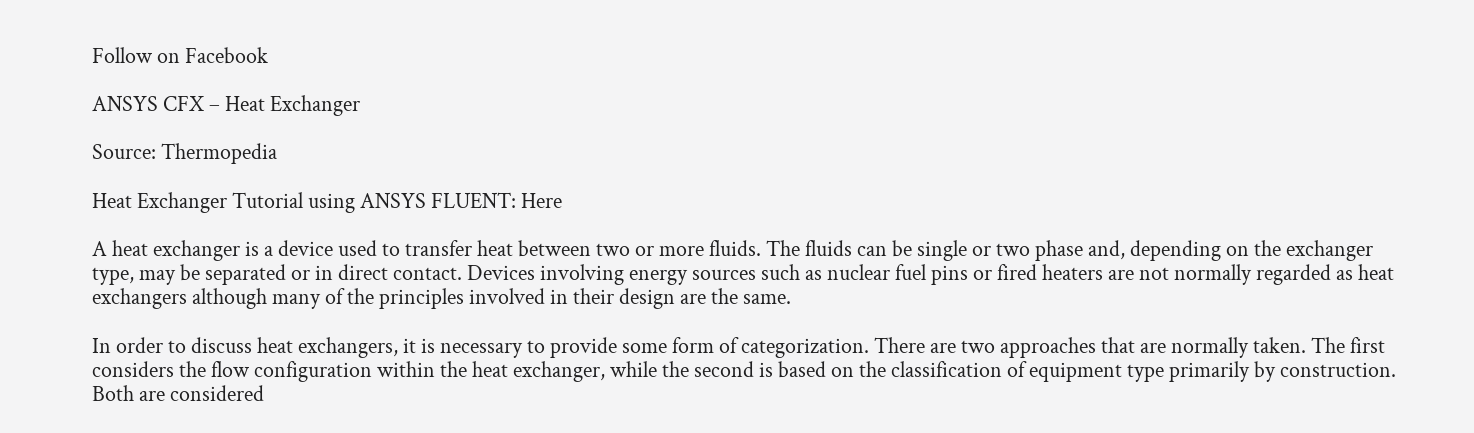Follow on Facebook

ANSYS CFX – Heat Exchanger

Source: Thermopedia

Heat Exchanger Tutorial using ANSYS FLUENT: Here

A heat exchanger is a device used to transfer heat between two or more fluids. The fluids can be single or two phase and, depending on the exchanger type, may be separated or in direct contact. Devices involving energy sources such as nuclear fuel pins or fired heaters are not normally regarded as heat exchangers although many of the principles involved in their design are the same.

In order to discuss heat exchangers, it is necessary to provide some form of categorization. There are two approaches that are normally taken. The first considers the flow configuration within the heat exchanger, while the second is based on the classification of equipment type primarily by construction. Both are considered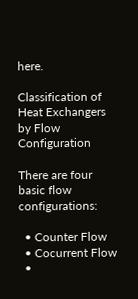here.

Classification of Heat Exchangers by Flow Configuration

There are four basic flow configurations:

  • Counter Flow
  • Cocurrent Flow
  •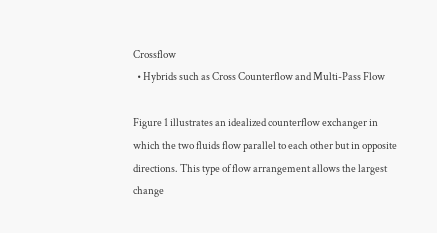Crossflow
  • Hybrids such as Cross Counterflow and Multi-Pass Flow

Figure 1 illustrates an idealized counterflow exchanger in which the two fluids flow parallel to each other but in opposite directions. This type of flow arrangement allows the largest change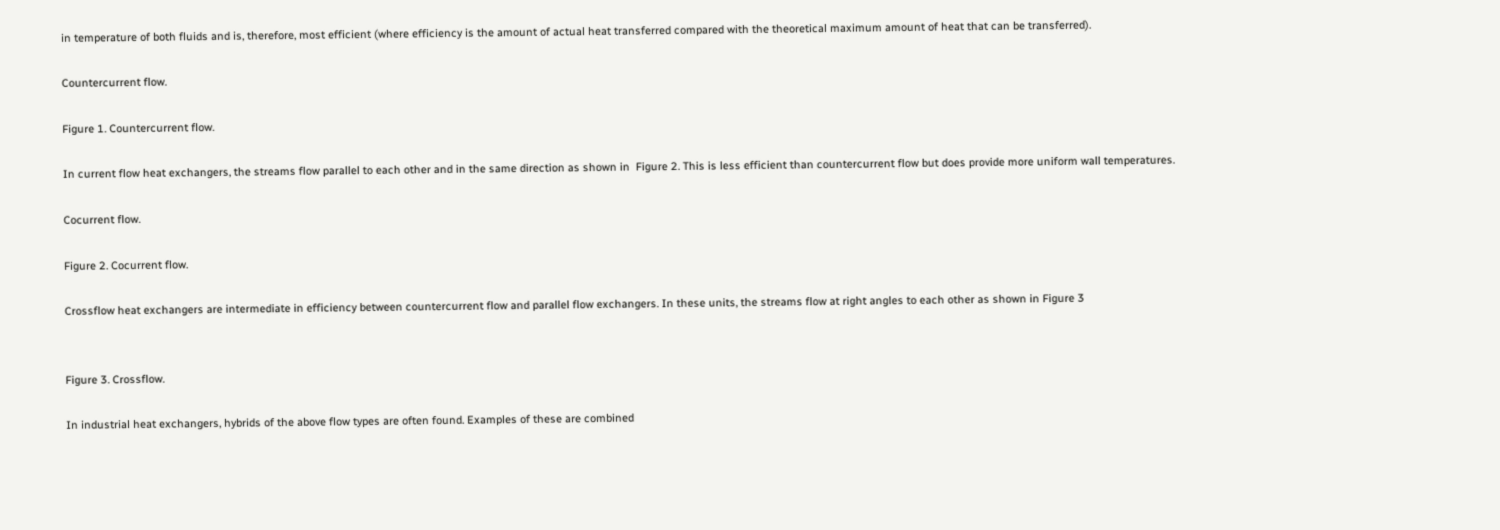in temperature of both fluids and is, therefore, most efficient (where efficiency is the amount of actual heat transferred compared with the theoretical maximum amount of heat that can be transferred).

Countercurrent flow.

Figure 1. Countercurrent flow.

In current flow heat exchangers, the streams flow parallel to each other and in the same direction as shown in  Figure 2. This is less efficient than countercurrent flow but does provide more uniform wall temperatures.

Cocurrent flow.

Figure 2. Cocurrent flow.

Crossflow heat exchangers are intermediate in efficiency between countercurrent flow and parallel flow exchangers. In these units, the streams flow at right angles to each other as shown in Figure 3


Figure 3. Crossflow.

In industrial heat exchangers, hybrids of the above flow types are often found. Examples of these are combined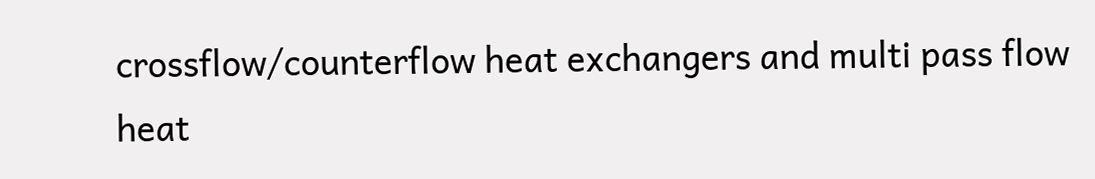crossflow/counterflow heat exchangers and multi pass flow heat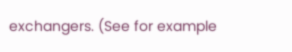exchangers. (See for example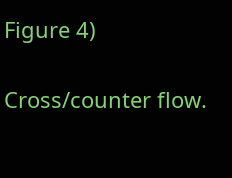Figure 4)

Cross/counter flow.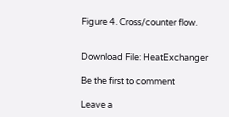Figure 4. Cross/counter flow.


Download File: HeatExchanger

Be the first to comment

Leave a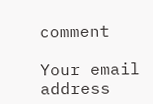comment

Your email address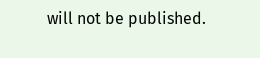will not be published.